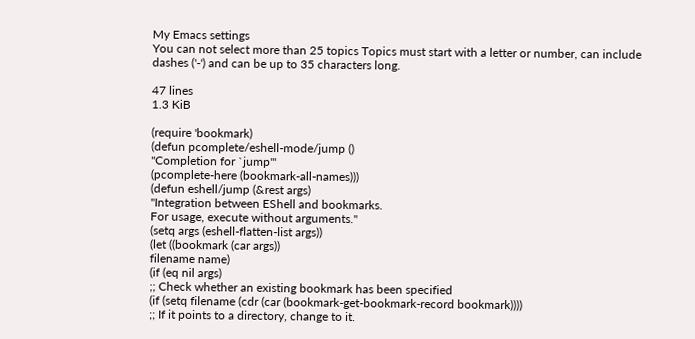My Emacs settings
You can not select more than 25 topics Topics must start with a letter or number, can include dashes ('-') and can be up to 35 characters long.

47 lines
1.3 KiB

(require 'bookmark)
(defun pcomplete/eshell-mode/jump ()
"Completion for `jump'"
(pcomplete-here (bookmark-all-names)))
(defun eshell/jump (&rest args)
"Integration between EShell and bookmarks.
For usage, execute without arguments."
(setq args (eshell-flatten-list args))
(let ((bookmark (car args))
filename name)
(if (eq nil args)
;; Check whether an existing bookmark has been specified
(if (setq filename (cdr (car (bookmark-get-bookmark-record bookmark))))
;; If it points to a directory, change to it.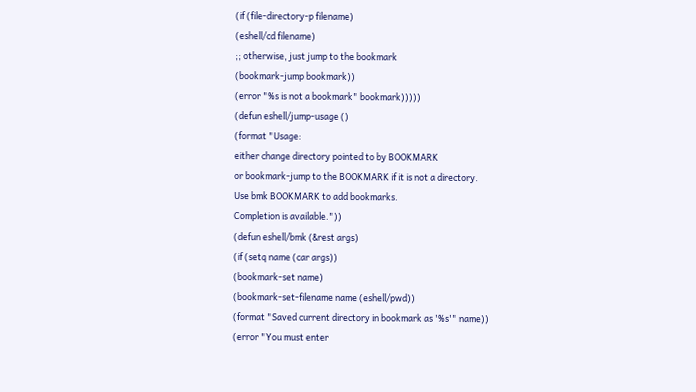(if (file-directory-p filename)
(eshell/cd filename)
;; otherwise, just jump to the bookmark
(bookmark-jump bookmark))
(error "%s is not a bookmark" bookmark)))))
(defun eshell/jump-usage ()
(format "Usage:
either change directory pointed to by BOOKMARK
or bookmark-jump to the BOOKMARK if it is not a directory.
Use bmk BOOKMARK to add bookmarks.
Completion is available."))
(defun eshell/bmk (&rest args)
(if (setq name (car args))
(bookmark-set name)
(bookmark-set-filename name (eshell/pwd))
(format "Saved current directory in bookmark as '%s'" name))
(error "You must enter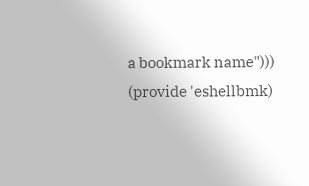a bookmark name")))
(provide 'eshellbmk)